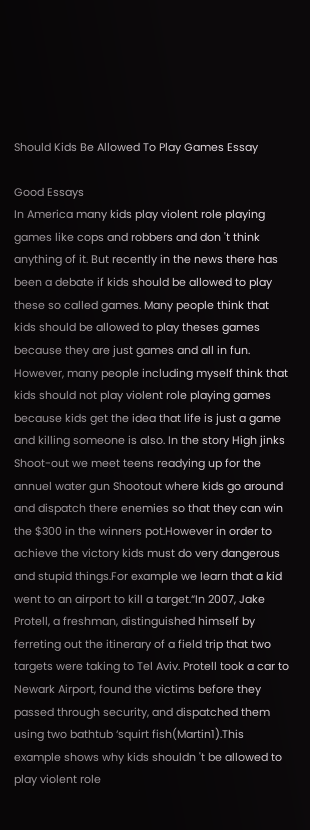Should Kids Be Allowed To Play Games Essay

Good Essays
In America many kids play violent role playing games like cops and robbers and don 't think anything of it. But recently in the news there has been a debate if kids should be allowed to play these so called games. Many people think that kids should be allowed to play theses games because they are just games and all in fun. However, many people including myself think that kids should not play violent role playing games because kids get the idea that life is just a game and killing someone is also. In the story High jinks Shoot-out we meet teens readying up for the annuel water gun Shootout where kids go around and dispatch there enemies so that they can win the $300 in the winners pot.However in order to achieve the victory kids must do very dangerous and stupid things.For example we learn that a kid went to an airport to kill a target.“In 2007, Jake Protell, a freshman, distinguished himself by ferreting out the itinerary of a field trip that two targets were taking to Tel Aviv. Protell took a car to Newark Airport, found the victims before they passed through security, and dispatched them using two bathtub ‘squirt fish(Martin1).This example shows why kids shouldn 't be allowed to play violent role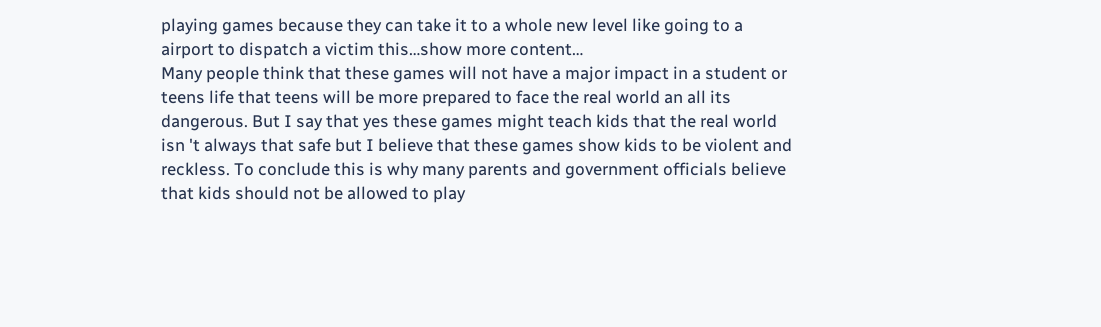playing games because they can take it to a whole new level like going to a airport to dispatch a victim this…show more content…
Many people think that these games will not have a major impact in a student or teens life that teens will be more prepared to face the real world an all its dangerous. But I say that yes these games might teach kids that the real world isn 't always that safe but I believe that these games show kids to be violent and reckless. To conclude this is why many parents and government officials believe that kids should not be allowed to play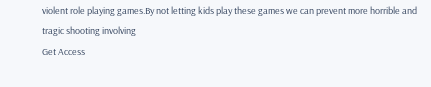violent role playing games.By not letting kids play these games we can prevent more horrible and tragic shooting involving
Get Access